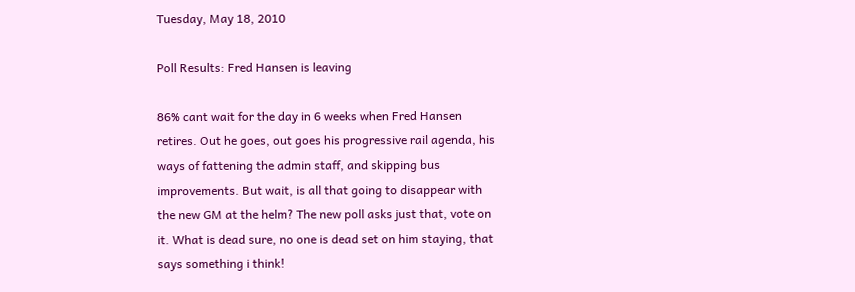Tuesday, May 18, 2010

Poll Results: Fred Hansen is leaving

86% cant wait for the day in 6 weeks when Fred Hansen retires. Out he goes, out goes his progressive rail agenda, his ways of fattening the admin staff, and skipping bus improvements. But wait, is all that going to disappear with the new GM at the helm? The new poll asks just that, vote on it. What is dead sure, no one is dead set on him staying, that says something i think!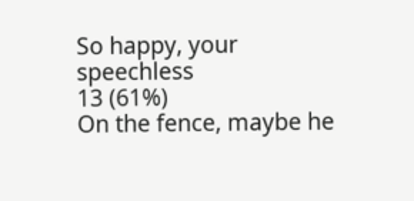So happy, your speechless
13 (61%)
On the fence, maybe he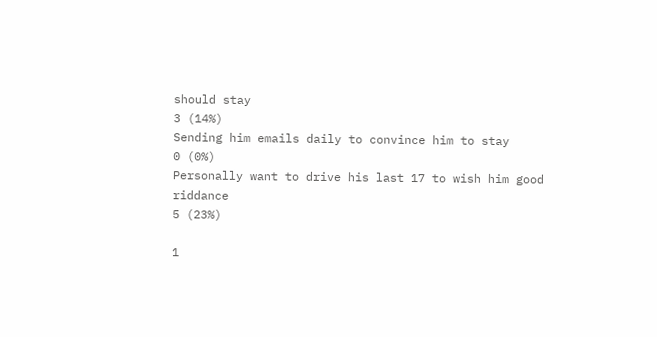should stay
3 (14%)
Sending him emails daily to convince him to stay
0 (0%)
Personally want to drive his last 17 to wish him good riddance
5 (23%)

1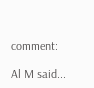comment:

Al M said...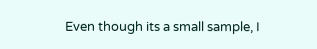Even though its a small sample, I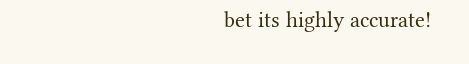bet its highly accurate!